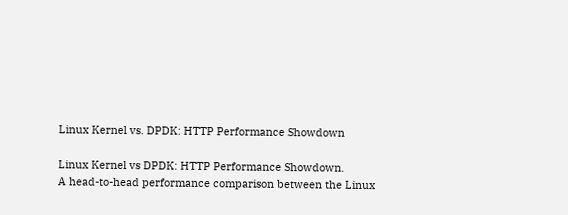Linux Kernel vs. DPDK: HTTP Performance Showdown

Linux Kernel vs DPDK: HTTP Performance Showdown.
A head-to-head performance comparison between the Linux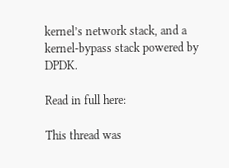kernel’s network stack, and a kernel-bypass stack powered by DPDK.

Read in full here:

This thread was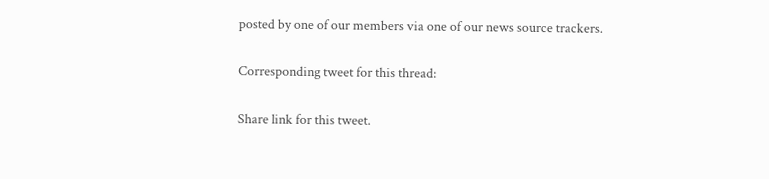posted by one of our members via one of our news source trackers.

Corresponding tweet for this thread:

Share link for this tweet.